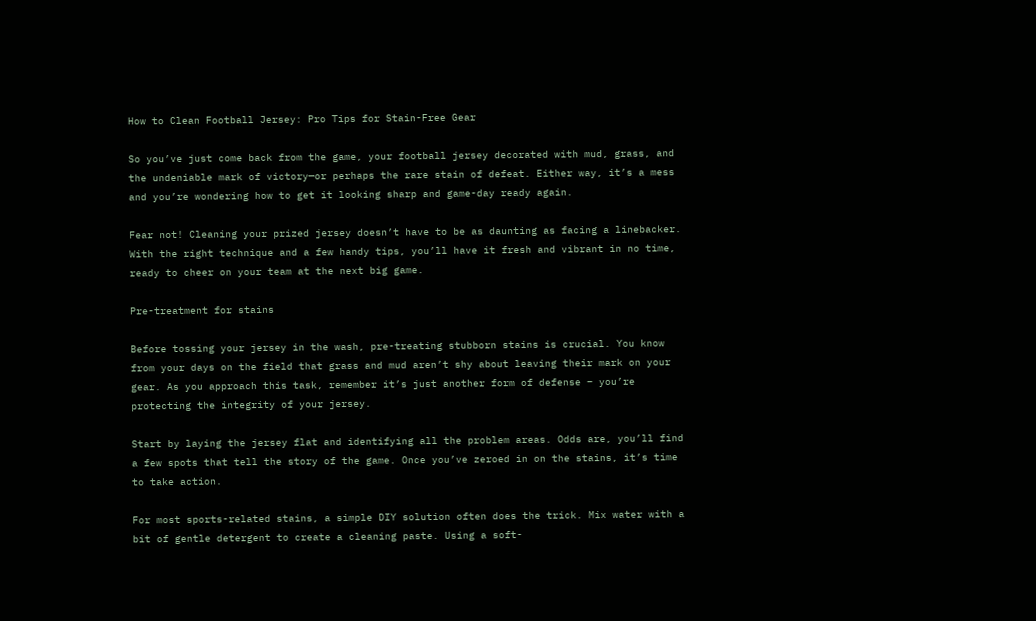How to Clean Football Jersey: Pro Tips for Stain-Free Gear

So you’ve just come back from the game, your football jersey decorated with mud, grass, and the undeniable mark of victory—or perhaps the rare stain of defeat. Either way, it’s a mess and you’re wondering how to get it looking sharp and game-day ready again.

Fear not! Cleaning your prized jersey doesn’t have to be as daunting as facing a linebacker. With the right technique and a few handy tips, you’ll have it fresh and vibrant in no time, ready to cheer on your team at the next big game.

Pre-treatment for stains

Before tossing your jersey in the wash, pre-treating stubborn stains is crucial. You know from your days on the field that grass and mud aren’t shy about leaving their mark on your gear. As you approach this task, remember it’s just another form of defense – you’re protecting the integrity of your jersey.

Start by laying the jersey flat and identifying all the problem areas. Odds are, you’ll find a few spots that tell the story of the game. Once you’ve zeroed in on the stains, it’s time to take action.

For most sports-related stains, a simple DIY solution often does the trick. Mix water with a bit of gentle detergent to create a cleaning paste. Using a soft-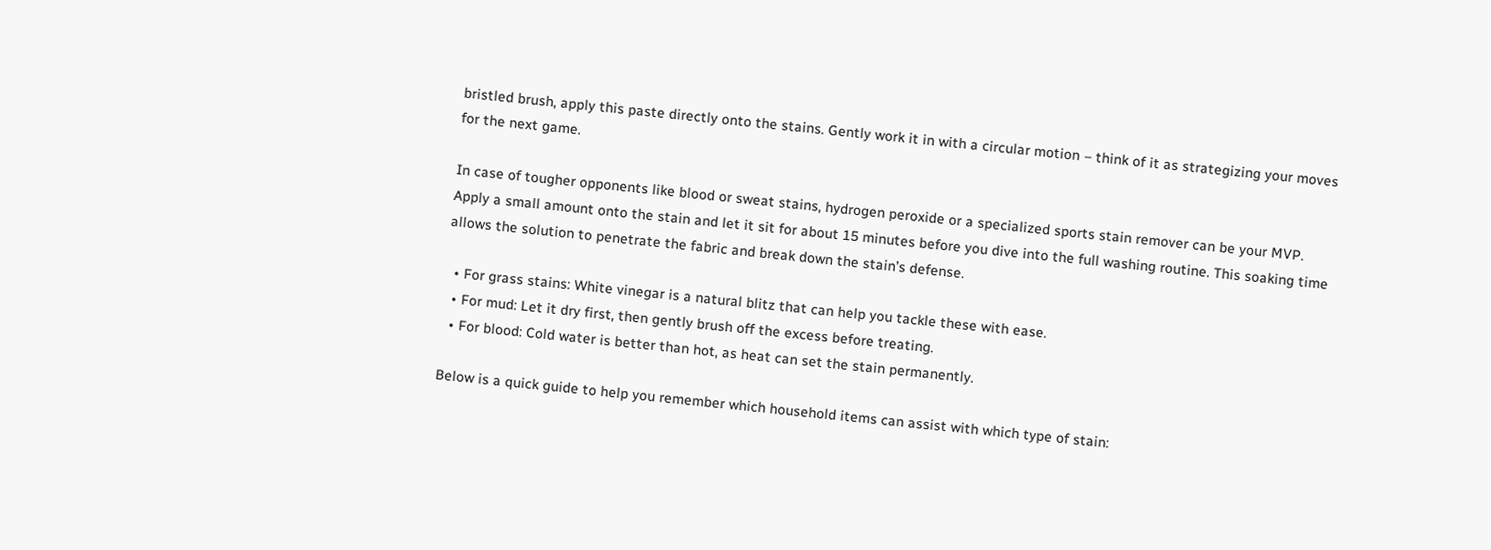bristled brush, apply this paste directly onto the stains. Gently work it in with a circular motion – think of it as strategizing your moves for the next game.

In case of tougher opponents like blood or sweat stains, hydrogen peroxide or a specialized sports stain remover can be your MVP. Apply a small amount onto the stain and let it sit for about 15 minutes before you dive into the full washing routine. This soaking time allows the solution to penetrate the fabric and break down the stain’s defense.

  • For grass stains: White vinegar is a natural blitz that can help you tackle these with ease.
  • For mud: Let it dry first, then gently brush off the excess before treating.
  • For blood: Cold water is better than hot, as heat can set the stain permanently.

Below is a quick guide to help you remember which household items can assist with which type of stain: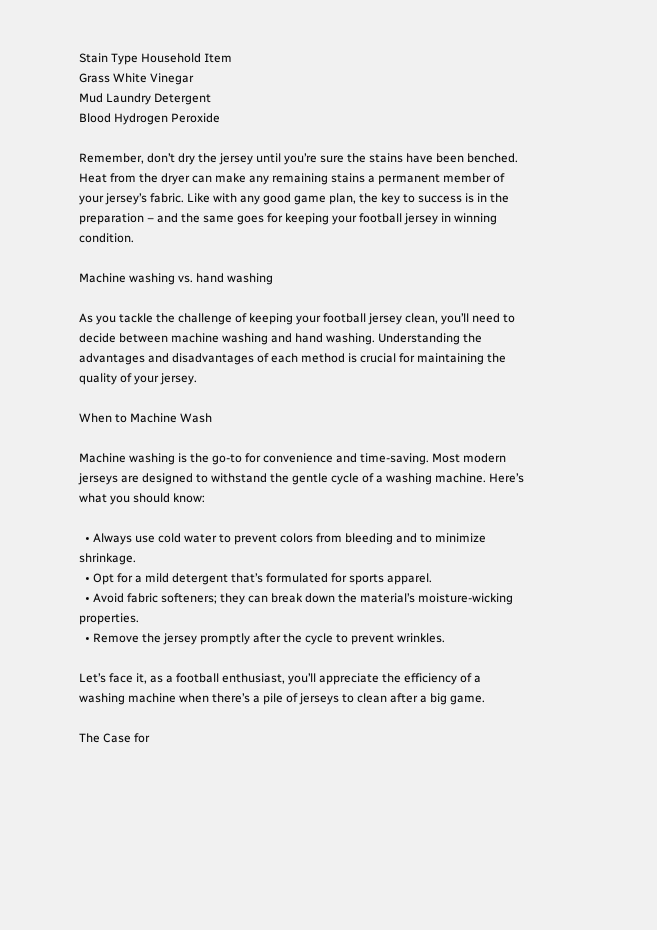Stain Type Household Item
Grass White Vinegar
Mud Laundry Detergent
Blood Hydrogen Peroxide

Remember, don’t dry the jersey until you’re sure the stains have been benched. Heat from the dryer can make any remaining stains a permanent member of your jersey’s fabric. Like with any good game plan, the key to success is in the preparation – and the same goes for keeping your football jersey in winning condition.

Machine washing vs. hand washing

As you tackle the challenge of keeping your football jersey clean, you’ll need to decide between machine washing and hand washing. Understanding the advantages and disadvantages of each method is crucial for maintaining the quality of your jersey.

When to Machine Wash

Machine washing is the go-to for convenience and time-saving. Most modern jerseys are designed to withstand the gentle cycle of a washing machine. Here’s what you should know:

  • Always use cold water to prevent colors from bleeding and to minimize shrinkage.
  • Opt for a mild detergent that’s formulated for sports apparel.
  • Avoid fabric softeners; they can break down the material’s moisture-wicking properties.
  • Remove the jersey promptly after the cycle to prevent wrinkles.

Let’s face it, as a football enthusiast, you’ll appreciate the efficiency of a washing machine when there’s a pile of jerseys to clean after a big game.

The Case for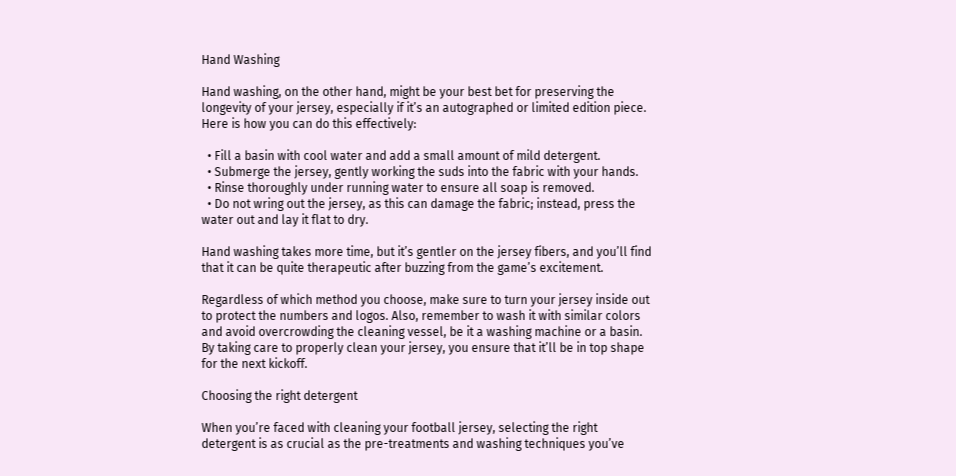Hand Washing

Hand washing, on the other hand, might be your best bet for preserving the longevity of your jersey, especially if it’s an autographed or limited edition piece. Here is how you can do this effectively:

  • Fill a basin with cool water and add a small amount of mild detergent.
  • Submerge the jersey, gently working the suds into the fabric with your hands.
  • Rinse thoroughly under running water to ensure all soap is removed.
  • Do not wring out the jersey, as this can damage the fabric; instead, press the water out and lay it flat to dry.

Hand washing takes more time, but it’s gentler on the jersey fibers, and you’ll find that it can be quite therapeutic after buzzing from the game’s excitement.

Regardless of which method you choose, make sure to turn your jersey inside out to protect the numbers and logos. Also, remember to wash it with similar colors and avoid overcrowding the cleaning vessel, be it a washing machine or a basin. By taking care to properly clean your jersey, you ensure that it’ll be in top shape for the next kickoff.

Choosing the right detergent

When you’re faced with cleaning your football jersey, selecting the right detergent is as crucial as the pre-treatments and washing techniques you’ve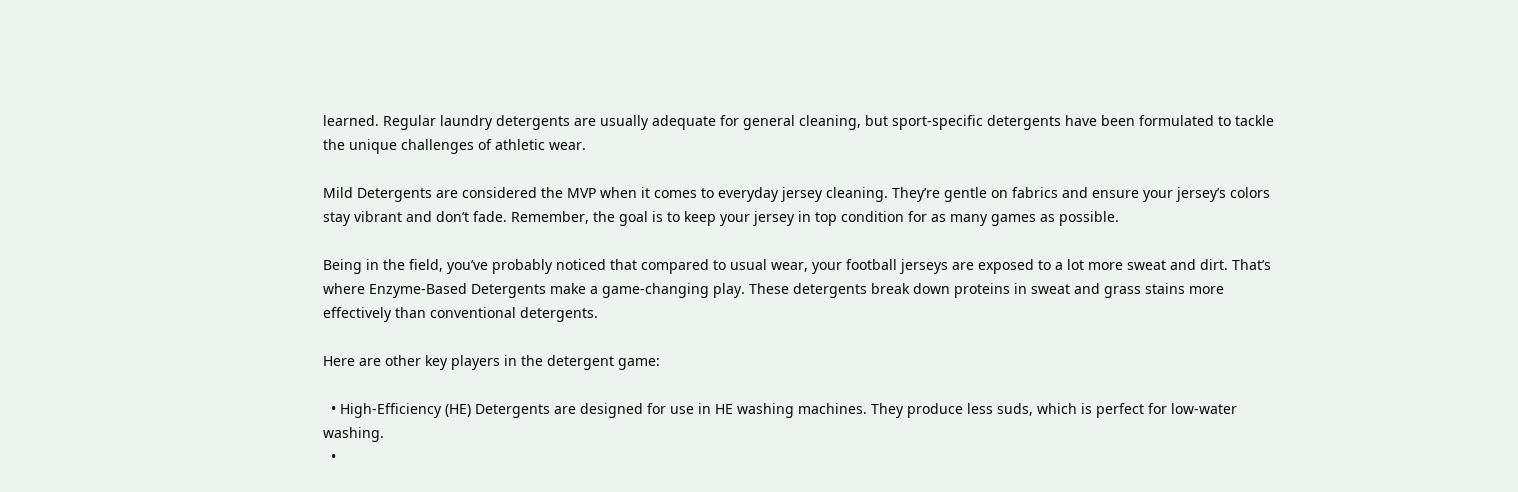learned. Regular laundry detergents are usually adequate for general cleaning, but sport-specific detergents have been formulated to tackle the unique challenges of athletic wear.

Mild Detergents are considered the MVP when it comes to everyday jersey cleaning. They’re gentle on fabrics and ensure your jersey’s colors stay vibrant and don’t fade. Remember, the goal is to keep your jersey in top condition for as many games as possible.

Being in the field, you’ve probably noticed that compared to usual wear, your football jerseys are exposed to a lot more sweat and dirt. That’s where Enzyme-Based Detergents make a game-changing play. These detergents break down proteins in sweat and grass stains more effectively than conventional detergents.

Here are other key players in the detergent game:

  • High-Efficiency (HE) Detergents are designed for use in HE washing machines. They produce less suds, which is perfect for low-water washing.
  •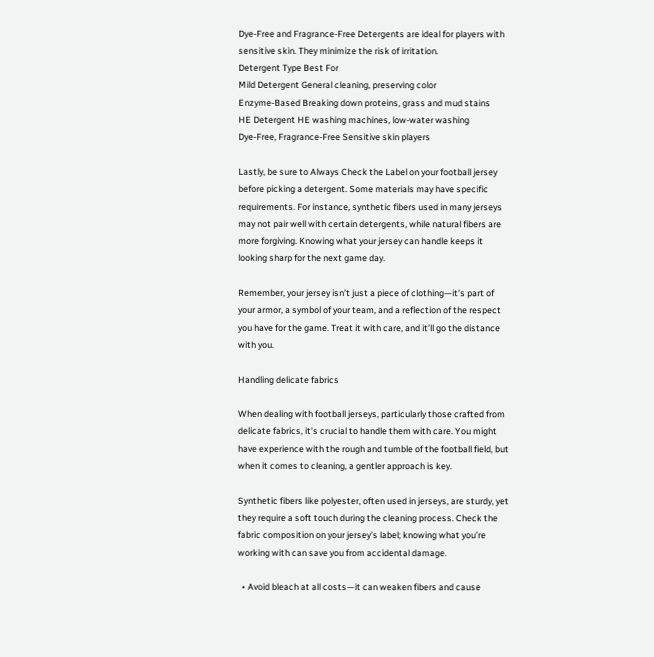Dye-Free and Fragrance-Free Detergents are ideal for players with sensitive skin. They minimize the risk of irritation.
Detergent Type Best For
Mild Detergent General cleaning, preserving color
Enzyme-Based Breaking down proteins, grass and mud stains
HE Detergent HE washing machines, low-water washing
Dye-Free, Fragrance-Free Sensitive skin players

Lastly, be sure to Always Check the Label on your football jersey before picking a detergent. Some materials may have specific requirements. For instance, synthetic fibers used in many jerseys may not pair well with certain detergents, while natural fibers are more forgiving. Knowing what your jersey can handle keeps it looking sharp for the next game day.

Remember, your jersey isn’t just a piece of clothing—it’s part of your armor, a symbol of your team, and a reflection of the respect you have for the game. Treat it with care, and it’ll go the distance with you.

Handling delicate fabrics

When dealing with football jerseys, particularly those crafted from delicate fabrics, it’s crucial to handle them with care. You might have experience with the rough and tumble of the football field, but when it comes to cleaning, a gentler approach is key.

Synthetic fibers like polyester, often used in jerseys, are sturdy, yet they require a soft touch during the cleaning process. Check the fabric composition on your jersey’s label; knowing what you’re working with can save you from accidental damage.

  • Avoid bleach at all costs—it can weaken fibers and cause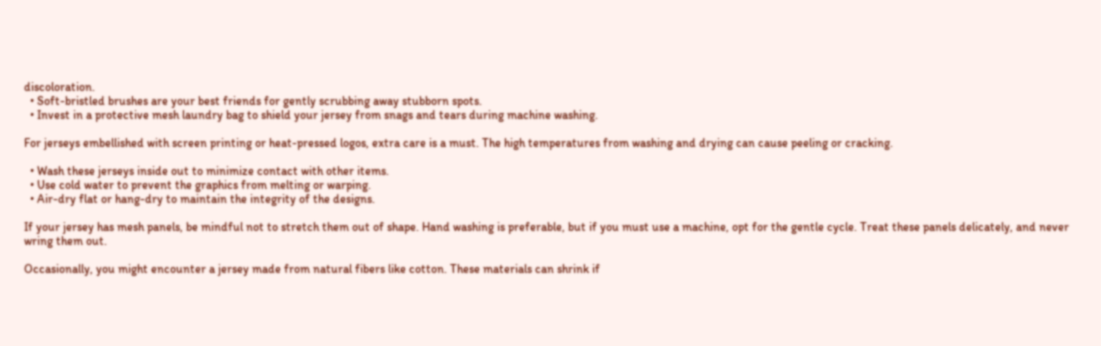discoloration.
  • Soft-bristled brushes are your best friends for gently scrubbing away stubborn spots.
  • Invest in a protective mesh laundry bag to shield your jersey from snags and tears during machine washing.

For jerseys embellished with screen printing or heat-pressed logos, extra care is a must. The high temperatures from washing and drying can cause peeling or cracking.

  • Wash these jerseys inside out to minimize contact with other items.
  • Use cold water to prevent the graphics from melting or warping.
  • Air-dry flat or hang-dry to maintain the integrity of the designs.

If your jersey has mesh panels, be mindful not to stretch them out of shape. Hand washing is preferable, but if you must use a machine, opt for the gentle cycle. Treat these panels delicately, and never wring them out.

Occasionally, you might encounter a jersey made from natural fibers like cotton. These materials can shrink if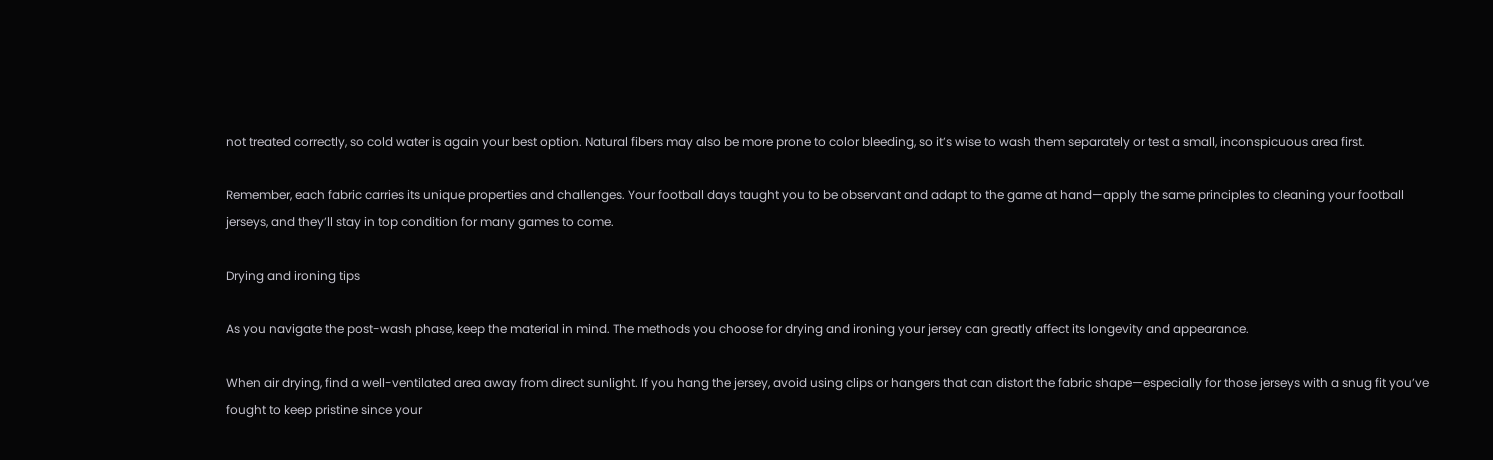not treated correctly, so cold water is again your best option. Natural fibers may also be more prone to color bleeding, so it’s wise to wash them separately or test a small, inconspicuous area first.

Remember, each fabric carries its unique properties and challenges. Your football days taught you to be observant and adapt to the game at hand—apply the same principles to cleaning your football jerseys, and they’ll stay in top condition for many games to come.

Drying and ironing tips

As you navigate the post-wash phase, keep the material in mind. The methods you choose for drying and ironing your jersey can greatly affect its longevity and appearance.

When air drying, find a well-ventilated area away from direct sunlight. If you hang the jersey, avoid using clips or hangers that can distort the fabric shape—especially for those jerseys with a snug fit you’ve fought to keep pristine since your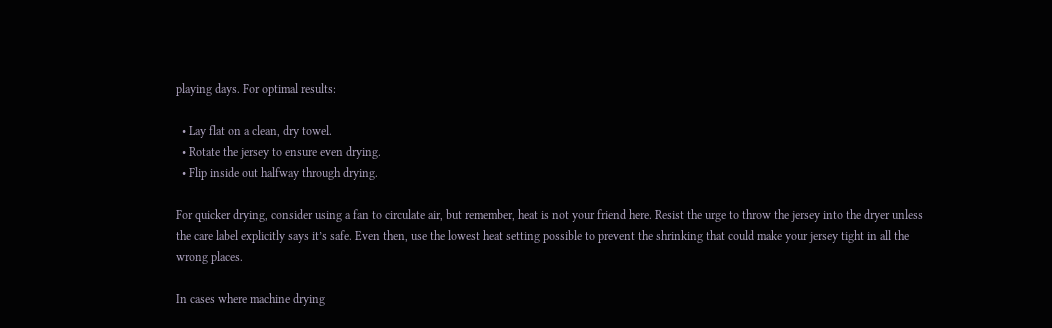playing days. For optimal results:

  • Lay flat on a clean, dry towel.
  • Rotate the jersey to ensure even drying.
  • Flip inside out halfway through drying.

For quicker drying, consider using a fan to circulate air, but remember, heat is not your friend here. Resist the urge to throw the jersey into the dryer unless the care label explicitly says it’s safe. Even then, use the lowest heat setting possible to prevent the shrinking that could make your jersey tight in all the wrong places.

In cases where machine drying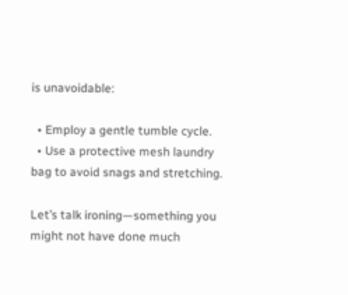is unavoidable:

  • Employ a gentle tumble cycle.
  • Use a protective mesh laundry bag to avoid snags and stretching.

Let’s talk ironing—something you might not have done much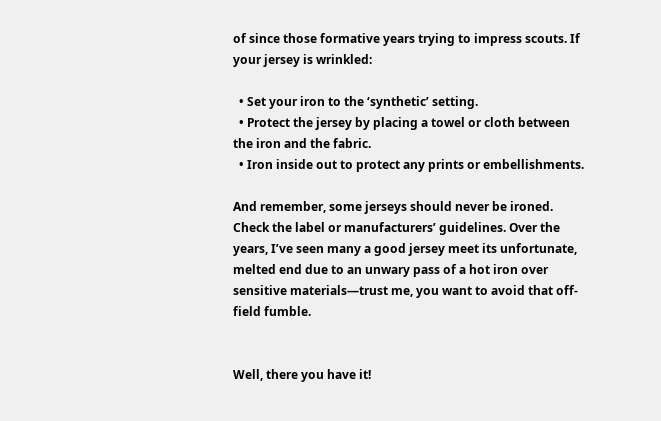of since those formative years trying to impress scouts. If your jersey is wrinkled:

  • Set your iron to the ‘synthetic’ setting.
  • Protect the jersey by placing a towel or cloth between the iron and the fabric.
  • Iron inside out to protect any prints or embellishments.

And remember, some jerseys should never be ironed. Check the label or manufacturers’ guidelines. Over the years, I’ve seen many a good jersey meet its unfortunate, melted end due to an unwary pass of a hot iron over sensitive materials—trust me, you want to avoid that off-field fumble.


Well, there you have it!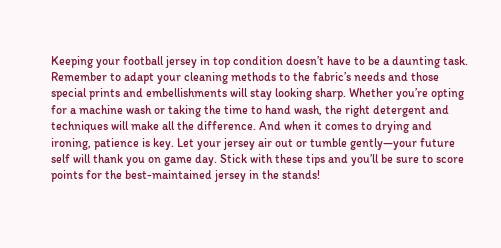Keeping your football jersey in top condition doesn’t have to be a daunting task. Remember to adapt your cleaning methods to the fabric’s needs and those special prints and embellishments will stay looking sharp. Whether you’re opting for a machine wash or taking the time to hand wash, the right detergent and techniques will make all the difference. And when it comes to drying and ironing, patience is key. Let your jersey air out or tumble gently—your future self will thank you on game day. Stick with these tips and you’ll be sure to score points for the best-maintained jersey in the stands!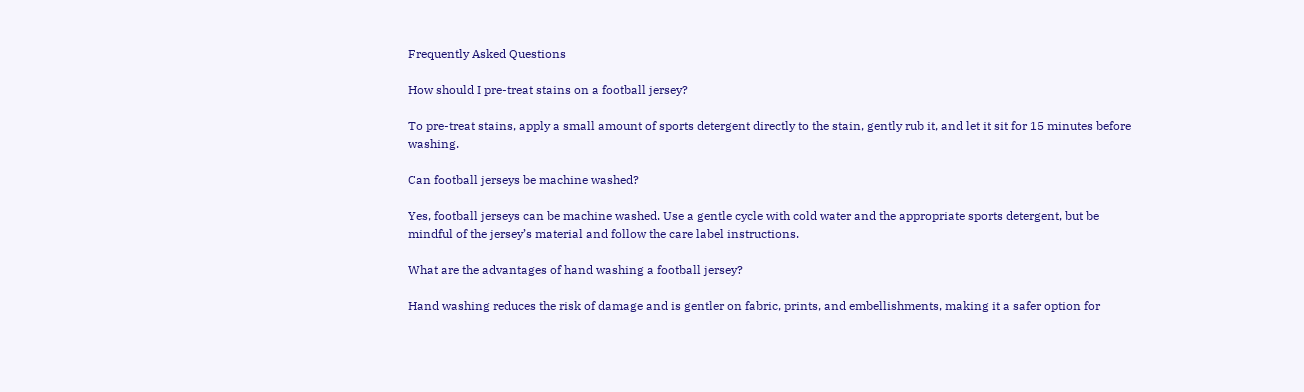Frequently Asked Questions

How should I pre-treat stains on a football jersey?

To pre-treat stains, apply a small amount of sports detergent directly to the stain, gently rub it, and let it sit for 15 minutes before washing.

Can football jerseys be machine washed?

Yes, football jerseys can be machine washed. Use a gentle cycle with cold water and the appropriate sports detergent, but be mindful of the jersey’s material and follow the care label instructions.

What are the advantages of hand washing a football jersey?

Hand washing reduces the risk of damage and is gentler on fabric, prints, and embellishments, making it a safer option for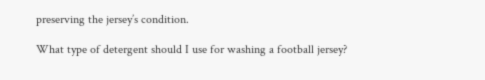preserving the jersey’s condition.

What type of detergent should I use for washing a football jersey?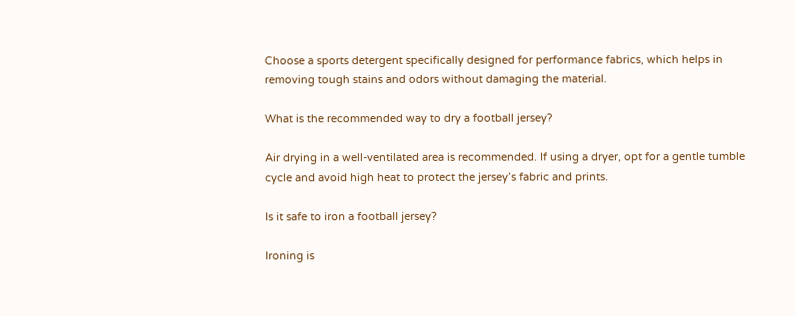Choose a sports detergent specifically designed for performance fabrics, which helps in removing tough stains and odors without damaging the material.

What is the recommended way to dry a football jersey?

Air drying in a well-ventilated area is recommended. If using a dryer, opt for a gentle tumble cycle and avoid high heat to protect the jersey’s fabric and prints.

Is it safe to iron a football jersey?

Ironing is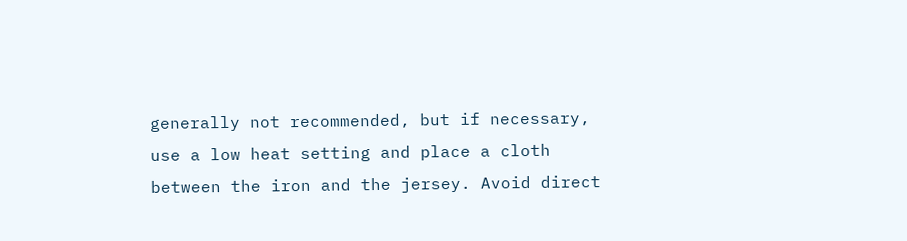generally not recommended, but if necessary, use a low heat setting and place a cloth between the iron and the jersey. Avoid direct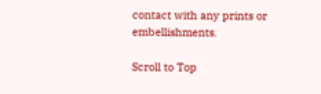contact with any prints or embellishments.

Scroll to Top